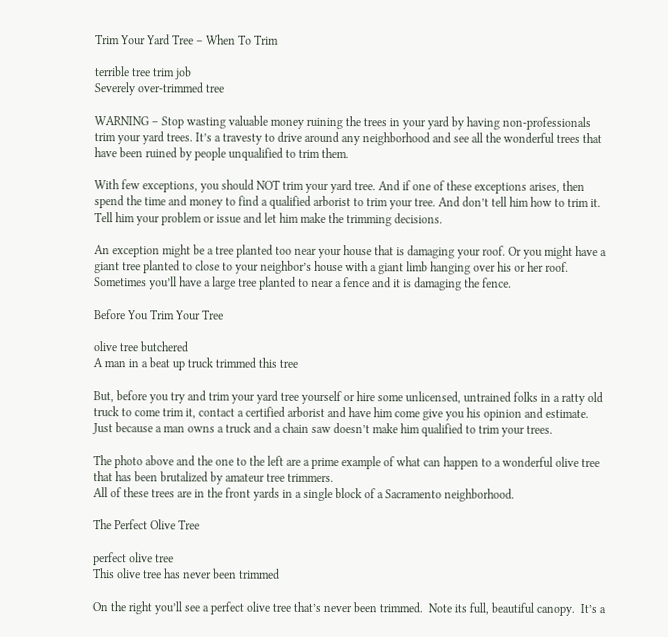Trim Your Yard Tree – When To Trim

terrible tree trim job
Severely over-trimmed tree

WARNING – Stop wasting valuable money ruining the trees in your yard by having non-professionals trim your yard trees. It’s a travesty to drive around any neighborhood and see all the wonderful trees that have been ruined by people unqualified to trim them.

With few exceptions, you should NOT trim your yard tree. And if one of these exceptions arises, then spend the time and money to find a qualified arborist to trim your tree. And don’t tell him how to trim it. Tell him your problem or issue and let him make the trimming decisions.

An exception might be a tree planted too near your house that is damaging your roof. Or you might have a giant tree planted to close to your neighbor’s house with a giant limb hanging over his or her roof. Sometimes you’ll have a large tree planted to near a fence and it is damaging the fence.

Before You Trim Your Tree

olive tree butchered
A man in a beat up truck trimmed this tree

But, before you try and trim your yard tree yourself or hire some unlicensed, untrained folks in a ratty old truck to come trim it, contact a certified arborist and have him come give you his opinion and estimate. Just because a man owns a truck and a chain saw doesn’t make him qualified to trim your trees.

The photo above and the one to the left are a prime example of what can happen to a wonderful olive tree that has been brutalized by amateur tree trimmers.
All of these trees are in the front yards in a single block of a Sacramento neighborhood.

The Perfect Olive Tree

perfect olive tree
This olive tree has never been trimmed

On the right you’ll see a perfect olive tree that’s never been trimmed.  Note its full, beautiful canopy.  It’s a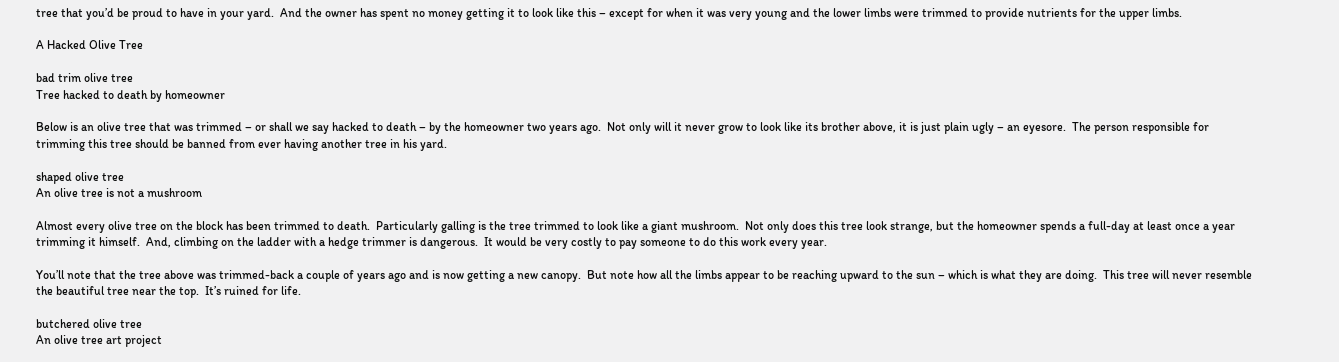tree that you’d be proud to have in your yard.  And the owner has spent no money getting it to look like this – except for when it was very young and the lower limbs were trimmed to provide nutrients for the upper limbs.

A Hacked Olive Tree

bad trim olive tree
Tree hacked to death by homeowner

Below is an olive tree that was trimmed – or shall we say hacked to death – by the homeowner two years ago.  Not only will it never grow to look like its brother above, it is just plain ugly – an eyesore.  The person responsible for trimming this tree should be banned from ever having another tree in his yard.

shaped olive tree
An olive tree is not a mushroom

Almost every olive tree on the block has been trimmed to death.  Particularly galling is the tree trimmed to look like a giant mushroom.  Not only does this tree look strange, but the homeowner spends a full-day at least once a year trimming it himself.  And, climbing on the ladder with a hedge trimmer is dangerous.  It would be very costly to pay someone to do this work every year.

You’ll note that the tree above was trimmed-back a couple of years ago and is now getting a new canopy.  But note how all the limbs appear to be reaching upward to the sun – which is what they are doing.  This tree will never resemble the beautiful tree near the top.  It’s ruined for life.

butchered olive tree
An olive tree art project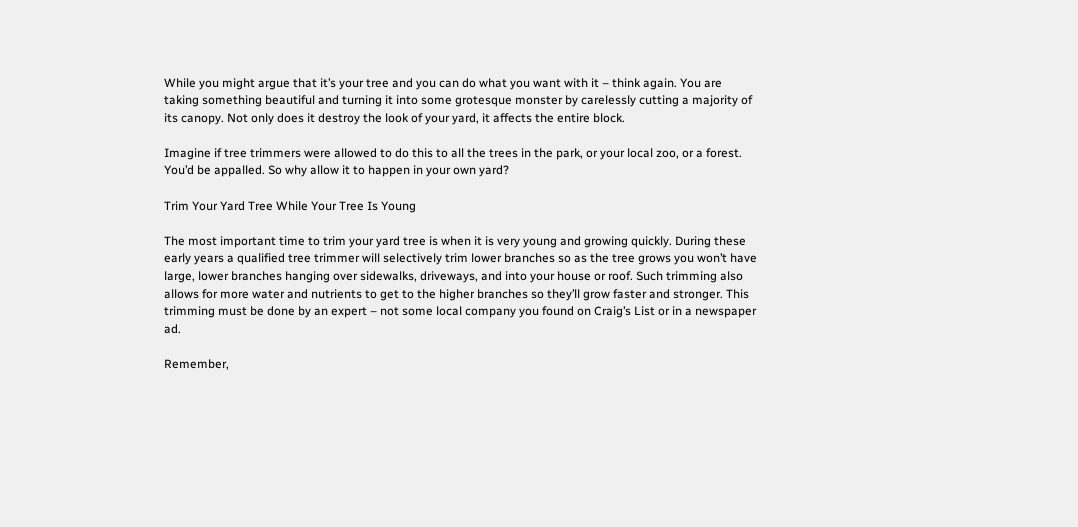While you might argue that it’s your tree and you can do what you want with it – think again. You are taking something beautiful and turning it into some grotesque monster by carelessly cutting a majority of its canopy. Not only does it destroy the look of your yard, it affects the entire block.

Imagine if tree trimmers were allowed to do this to all the trees in the park, or your local zoo, or a forest. You’d be appalled. So why allow it to happen in your own yard?

Trim Your Yard Tree While Your Tree Is Young

The most important time to trim your yard tree is when it is very young and growing quickly. During these early years a qualified tree trimmer will selectively trim lower branches so as the tree grows you won’t have large, lower branches hanging over sidewalks, driveways, and into your house or roof. Such trimming also allows for more water and nutrients to get to the higher branches so they’ll grow faster and stronger. This trimming must be done by an expert – not some local company you found on Craig’s List or in a newspaper ad.

Remember,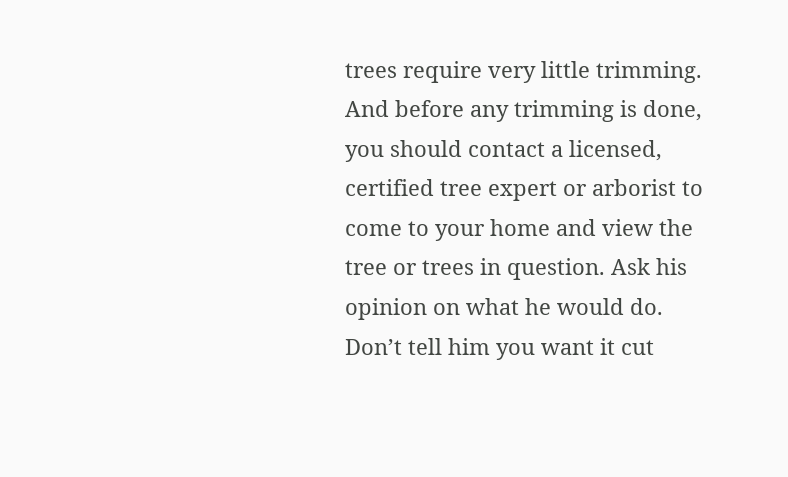trees require very little trimming. And before any trimming is done, you should contact a licensed, certified tree expert or arborist to come to your home and view the tree or trees in question. Ask his opinion on what he would do. Don’t tell him you want it cut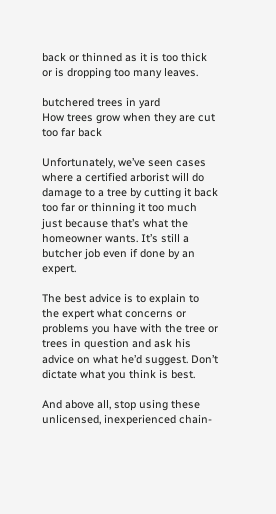back or thinned as it is too thick or is dropping too many leaves.

butchered trees in yard
How trees grow when they are cut too far back

Unfortunately, we’ve seen cases where a certified arborist will do damage to a tree by cutting it back too far or thinning it too much just because that’s what the homeowner wants. It’s still a butcher job even if done by an expert.

The best advice is to explain to the expert what concerns or problems you have with the tree or trees in question and ask his advice on what he’d suggest. Don’t dictate what you think is best.

And above all, stop using these unlicensed, inexperienced chain-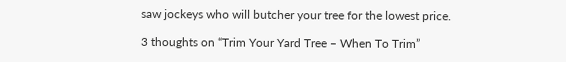saw jockeys who will butcher your tree for the lowest price.

3 thoughts on “Trim Your Yard Tree – When To Trim”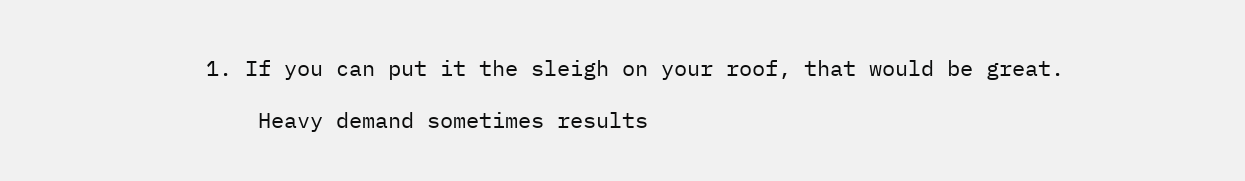1. If you can put it the sleigh on your roof, that would be great.

    Heavy demand sometimes results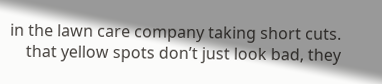in the lawn care company taking short cuts.
    that yellow spots don’t just look bad, they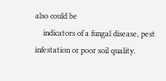also could be
    indicators of a fungal disease, pest infestation or poor soil quality.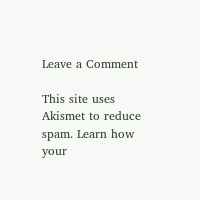Leave a Comment

This site uses Akismet to reduce spam. Learn how your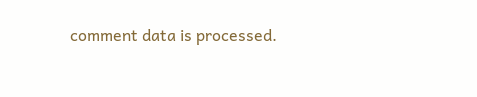comment data is processed.